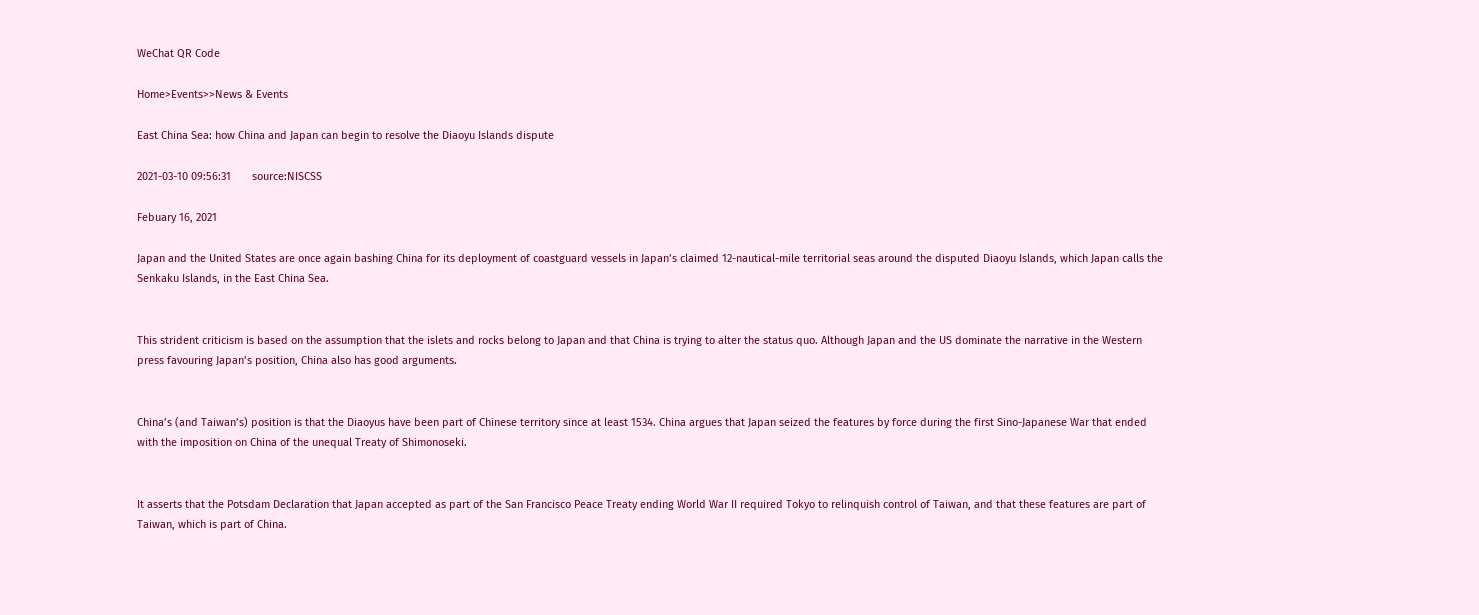WeChat QR Code

Home>Events>>News & Events

East China Sea: how China and Japan can begin to resolve the Diaoyu Islands dispute

2021-03-10 09:56:31       source:NISCSS

Febuary 16, 2021

Japan and the United States are once again bashing China for its deployment of coastguard vessels in Japan’s claimed 12-nautical-mile territorial seas around the disputed Diaoyu Islands, which Japan calls the Senkaku Islands, in the East China Sea.


This strident criticism is based on the assumption that the islets and rocks belong to Japan and that China is trying to alter the status quo. Although Japan and the US dominate the narrative in the Western press favouring Japan’s position, China also has good arguments.


China’s (and Taiwan’s) position is that the Diaoyus have been part of Chinese territory since at least 1534. China argues that Japan seized the features by force during the first Sino-Japanese War that ended with the imposition on China of the unequal Treaty of Shimonoseki.


It asserts that the Potsdam Declaration that Japan accepted as part of the San Francisco Peace Treaty ending World War II required Tokyo to relinquish control of Taiwan, and that these features are part of Taiwan, which is part of China.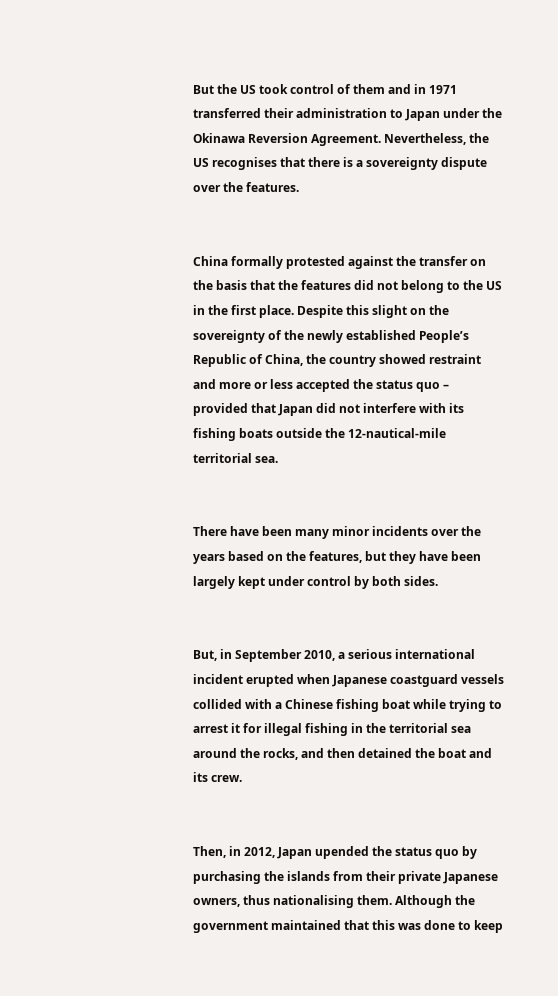But the US took control of them and in 1971 transferred their administration to Japan under the Okinawa Reversion Agreement. Nevertheless, the US recognises that there is a sovereignty dispute over the features.


China formally protested against the transfer on the basis that the features did not belong to the US in the first place. Despite this slight on the sovereignty of the newly established People’s Republic of China, the country showed restraint and more or less accepted the status quo – provided that Japan did not interfere with its fishing boats outside the 12-nautical-mile territorial sea.


There have been many minor incidents over the years based on the features, but they have been largely kept under control by both sides.


But, in September 2010, a serious international incident erupted when Japanese coastguard vessels collided with a Chinese fishing boat while trying to arrest it for illegal fishing in the territorial sea around the rocks, and then detained the boat and its crew.


Then, in 2012, Japan upended the status quo by purchasing the islands from their private Japanese owners, thus nationalising them. Although the government maintained that this was done to keep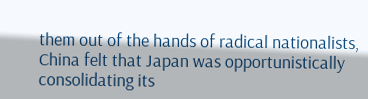them out of the hands of radical nationalists, China felt that Japan was opportunistically consolidating its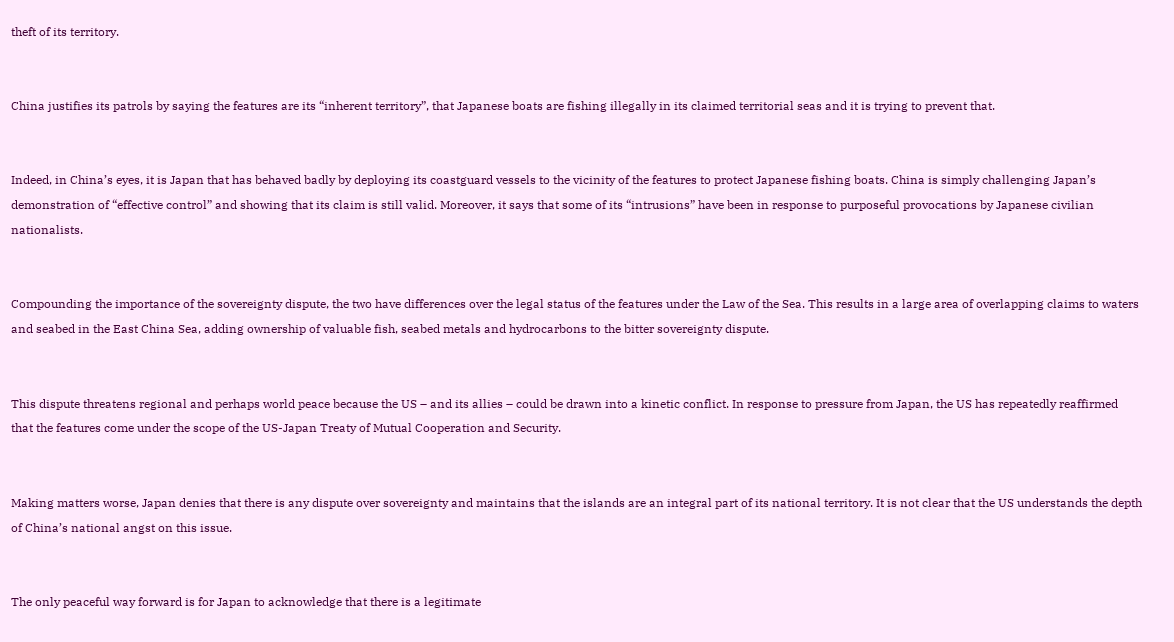theft of its territory.


China justifies its patrols by saying the features are its “inherent territory”, that Japanese boats are fishing illegally in its claimed territorial seas and it is trying to prevent that.


Indeed, in China’s eyes, it is Japan that has behaved badly by deploying its coastguard vessels to the vicinity of the features to protect Japanese fishing boats. China is simply challenging Japan’s demonstration of “effective control” and showing that its claim is still valid. Moreover, it says that some of its “intrusions” have been in response to purposeful provocations by Japanese civilian nationalists.


Compounding the importance of the sovereignty dispute, the two have differences over the legal status of the features under the Law of the Sea. This results in a large area of overlapping claims to waters and seabed in the East China Sea, adding ownership of valuable fish, seabed metals and hydrocarbons to the bitter sovereignty dispute.


This dispute threatens regional and perhaps world peace because the US – and its allies – could be drawn into a kinetic conflict. In response to pressure from Japan, the US has repeatedly reaffirmed that the features come under the scope of the US-Japan Treaty of Mutual Cooperation and Security.


Making matters worse, Japan denies that there is any dispute over sovereignty and maintains that the islands are an integral part of its national territory. It is not clear that the US understands the depth of China’s national angst on this issue.


The only peaceful way forward is for Japan to acknowledge that there is a legitimate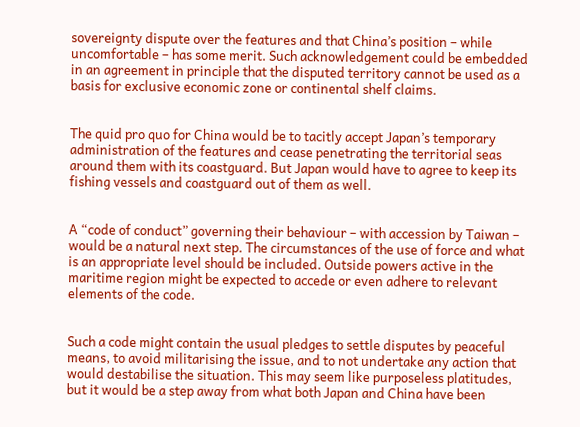sovereignty dispute over the features and that China’s position – while uncomfortable – has some merit. Such acknowledgement could be embedded in an agreement in principle that the disputed territory cannot be used as a basis for exclusive economic zone or continental shelf claims.


The quid pro quo for China would be to tacitly accept Japan’s temporary administration of the features and cease penetrating the territorial seas around them with its coastguard. But Japan would have to agree to keep its fishing vessels and coastguard out of them as well.


A “code of conduct” governing their behaviour – with accession by Taiwan – would be a natural next step. The circumstances of the use of force and what is an appropriate level should be included. Outside powers active in the maritime region might be expected to accede or even adhere to relevant elements of the code.


Such a code might contain the usual pledges to settle disputes by peaceful means, to avoid militarising the issue, and to not undertake any action that would destabilise the situation. This may seem like purposeless platitudes, but it would be a step away from what both Japan and China have been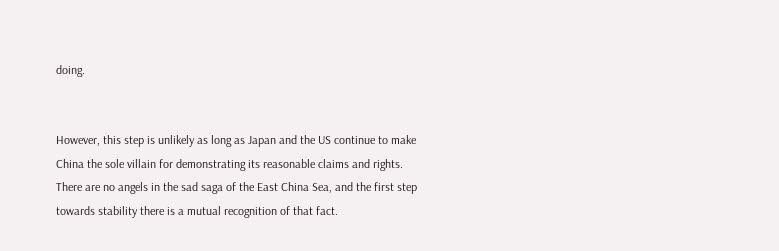doing.


However, this step is unlikely as long as Japan and the US continue to make China the sole villain for demonstrating its reasonable claims and rights. There are no angels in the sad saga of the East China Sea, and the first step towards stability there is a mutual recognition of that fact.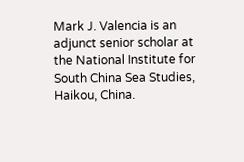Mark J. Valencia is an adjunct senior scholar at the National Institute for South China Sea Studies, Haikou, China.